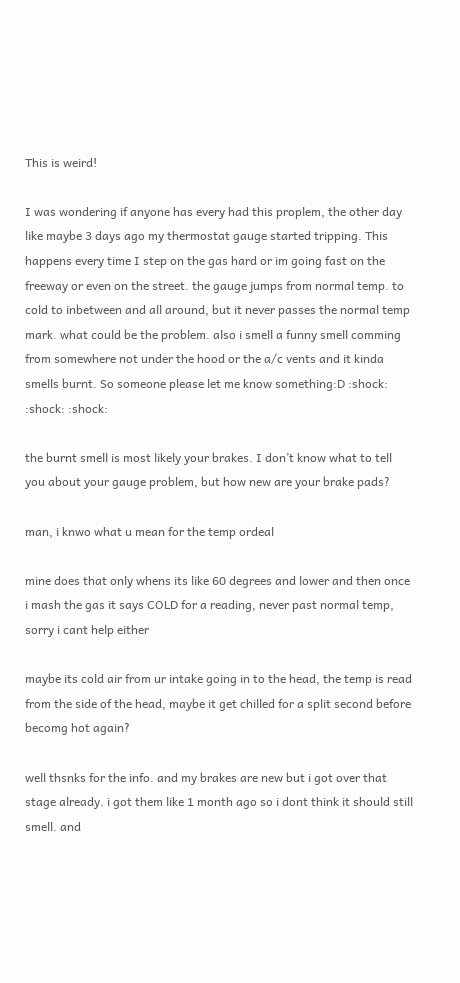This is weird!

I was wondering if anyone has every had this proplem, the other day like maybe 3 days ago my thermostat gauge started tripping. This happens every time I step on the gas hard or im going fast on the freeway or even on the street. the gauge jumps from normal temp. to cold to inbetween and all around, but it never passes the normal temp mark. what could be the problem. also i smell a funny smell comming from somewhere not under the hood or the a/c vents and it kinda smells burnt. So someone please let me know something:D :shock: :shock: :shock:

the burnt smell is most likely your brakes. I don’t know what to tell you about your gauge problem, but how new are your brake pads?

man, i knwo what u mean for the temp ordeal

mine does that only whens its like 60 degrees and lower and then once i mash the gas it says COLD for a reading, never past normal temp, sorry i cant help either

maybe its cold air from ur intake going in to the head, the temp is read from the side of the head, maybe it get chilled for a split second before becomg hot again?

well thsnks for the info. and my brakes are new but i got over that stage already. i got them like 1 month ago so i dont think it should still smell. and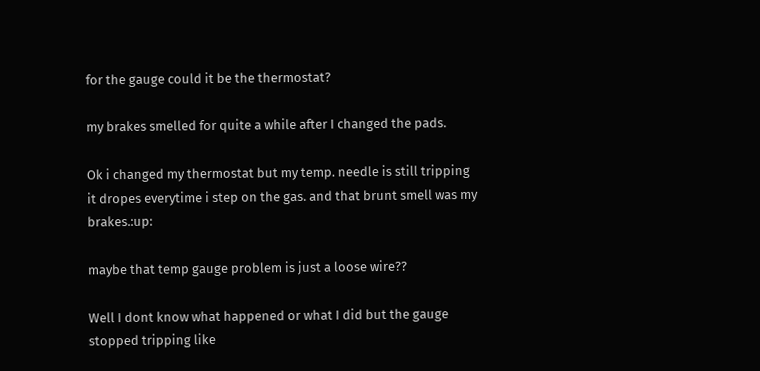for the gauge could it be the thermostat?

my brakes smelled for quite a while after I changed the pads.

Ok i changed my thermostat but my temp. needle is still tripping it dropes everytime i step on the gas. and that brunt smell was my brakes.:up:

maybe that temp gauge problem is just a loose wire??

Well I dont know what happened or what I did but the gauge stopped tripping like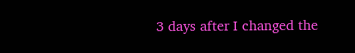3 days after I changed the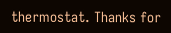thermostat. Thanks for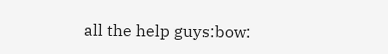all the help guys:bow: